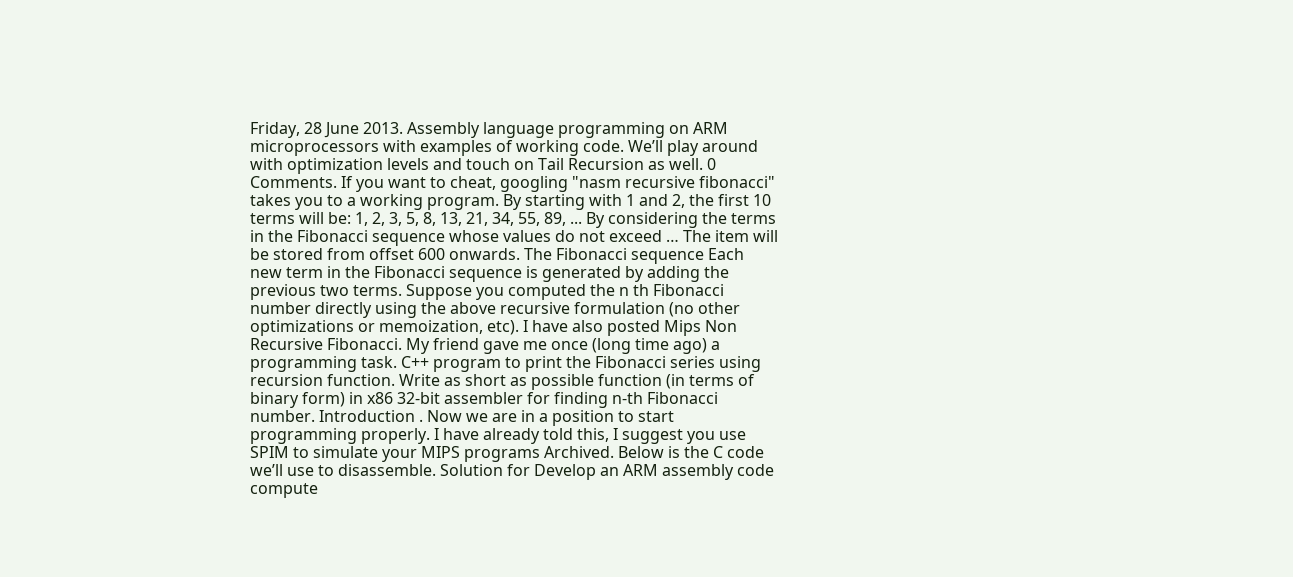Friday, 28 June 2013. Assembly language programming on ARM microprocessors with examples of working code. We’ll play around with optimization levels and touch on Tail Recursion as well. 0 Comments. If you want to cheat, googling "nasm recursive fibonacci" takes you to a working program. By starting with 1 and 2, the first 10 terms will be: 1, 2, 3, 5, 8, 13, 21, 34, 55, 89, ... By considering the terms in the Fibonacci sequence whose values do not exceed … The item will be stored from offset 600 onwards. The Fibonacci sequence Each new term in the Fibonacci sequence is generated by adding the previous two terms. Suppose you computed the n th Fibonacci number directly using the above recursive formulation (no other optimizations or memoization, etc). I have also posted Mips Non Recursive Fibonacci. My friend gave me once (long time ago) a programming task. C++ program to print the Fibonacci series using recursion function. Write as short as possible function (in terms of binary form) in x86 32-bit assembler for finding n-th Fibonacci number. Introduction . Now we are in a position to start programming properly. I have already told this, I suggest you use SPIM to simulate your MIPS programs Archived. Below is the C code we’ll use to disassemble. Solution for Develop an ARM assembly code compute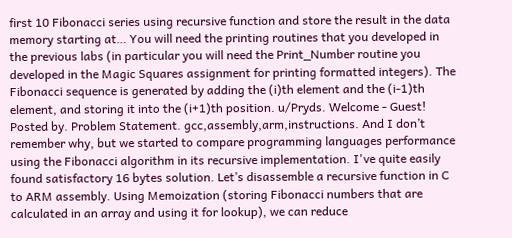first 10 Fibonacci series using recursive function and store the result in the data memory starting at… You will need the printing routines that you developed in the previous labs (in particular you will need the Print_Number routine you developed in the Magic Squares assignment for printing formatted integers). The Fibonacci sequence is generated by adding the (i)th element and the (i-1)th element, and storing it into the (i+1)th position. u/Pryds. Welcome - Guest! Posted by. Problem Statement. gcc,assembly,arm,instructions. And I don’t remember why, but we started to compare programming languages performance using the Fibonacci algorithm in its recursive implementation. I've quite easily found satisfactory 16 bytes solution. Let’s disassemble a recursive function in C to ARM assembly. Using Memoization (storing Fibonacci numbers that are calculated in an array and using it for lookup), we can reduce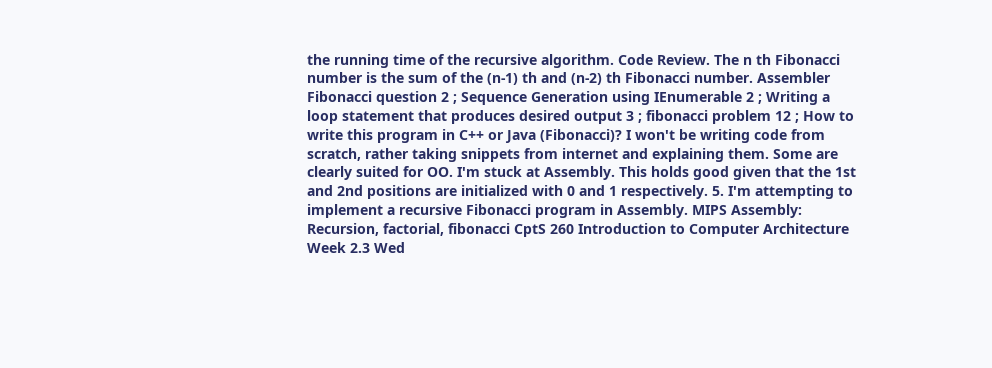the running time of the recursive algorithm. Code Review. The n th Fibonacci number is the sum of the (n-1) th and (n-2) th Fibonacci number. Assembler Fibonacci question 2 ; Sequence Generation using IEnumerable 2 ; Writing a loop statement that produces desired output 3 ; fibonacci problem 12 ; How to write this program in C++ or Java (Fibonacci)? I won't be writing code from scratch, rather taking snippets from internet and explaining them. Some are clearly suited for OO. I'm stuck at Assembly. This holds good given that the 1st and 2nd positions are initialized with 0 and 1 respectively. 5. I'm attempting to implement a recursive Fibonacci program in Assembly. MIPS Assembly: Recursion, factorial, fibonacci CptS 260 Introduction to Computer Architecture Week 2.3 Wed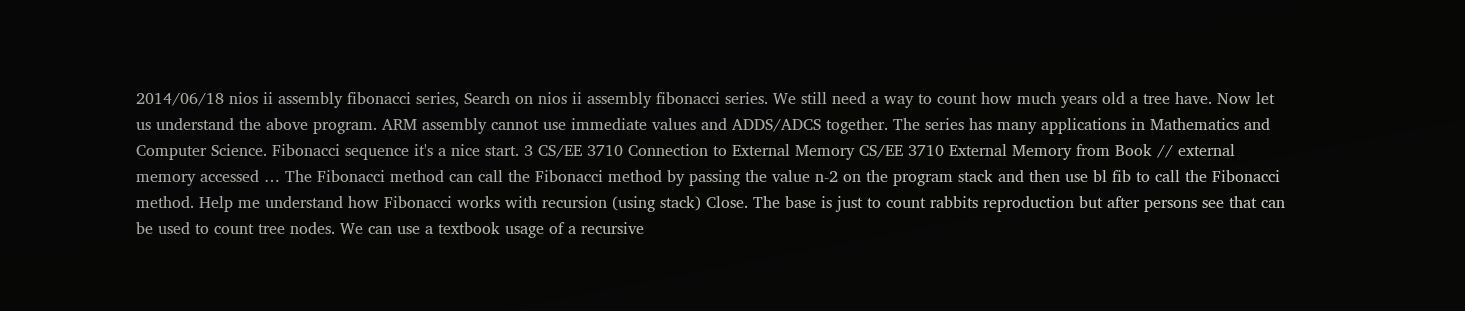2014/06/18 nios ii assembly fibonacci series, Search on nios ii assembly fibonacci series. We still need a way to count how much years old a tree have. Now let us understand the above program. ARM assembly cannot use immediate values and ADDS/ADCS together. The series has many applications in Mathematics and Computer Science. Fibonacci sequence it's a nice start. 3 CS/EE 3710 Connection to External Memory CS/EE 3710 External Memory from Book // external memory accessed … The Fibonacci method can call the Fibonacci method by passing the value n-2 on the program stack and then use bl fib to call the Fibonacci method. Help me understand how Fibonacci works with recursion (using stack) Close. The base is just to count rabbits reproduction but after persons see that can be used to count tree nodes. We can use a textbook usage of a recursive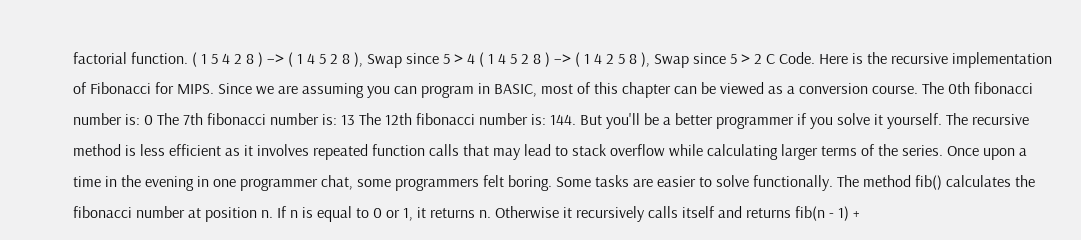factorial function. ( 1 5 4 2 8 ) –> ( 1 4 5 2 8 ), Swap since 5 > 4 ( 1 4 5 2 8 ) –> ( 1 4 2 5 8 ), Swap since 5 > 2 C Code. Here is the recursive implementation of Fibonacci for MIPS. Since we are assuming you can program in BASIC, most of this chapter can be viewed as a conversion course. The 0th fibonacci number is: 0 The 7th fibonacci number is: 13 The 12th fibonacci number is: 144. But you'll be a better programmer if you solve it yourself. The recursive method is less efficient as it involves repeated function calls that may lead to stack overflow while calculating larger terms of the series. Once upon a time in the evening in one programmer chat, some programmers felt boring. Some tasks are easier to solve functionally. The method fib() calculates the fibonacci number at position n. If n is equal to 0 or 1, it returns n. Otherwise it recursively calls itself and returns fib(n - 1) +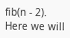fib(n - 2). Here we will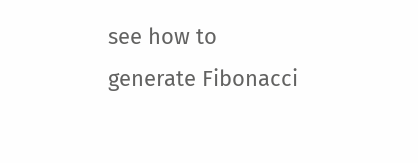see how to generate Fibonacci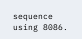sequence using 8086.